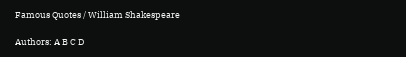Famous Quotes / William Shakespeare

Authors: A B C D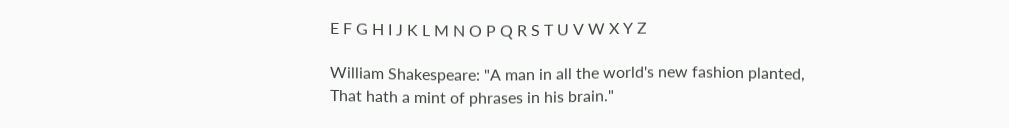E F G H I J K L M N O P Q R S T U V W X Y Z

William Shakespeare: "A man in all the world's new fashion planted,
That hath a mint of phrases in his brain."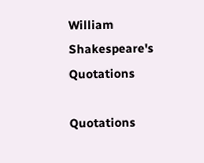William Shakespeare's Quotations

Quotations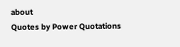about
Quotes by Power Quotations